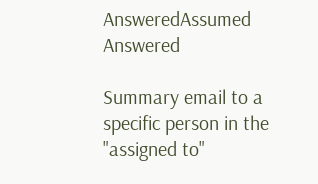AnsweredAssumed Answered

Summary email to a specific person in the "assigned to"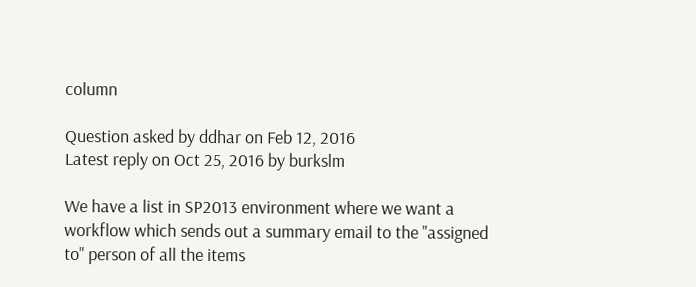column

Question asked by ddhar on Feb 12, 2016
Latest reply on Oct 25, 2016 by burkslm

We have a list in SP2013 environment where we want a workflow which sends out a summary email to the "assigned to" person of all the items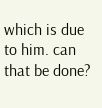which is due to him. can that be done?